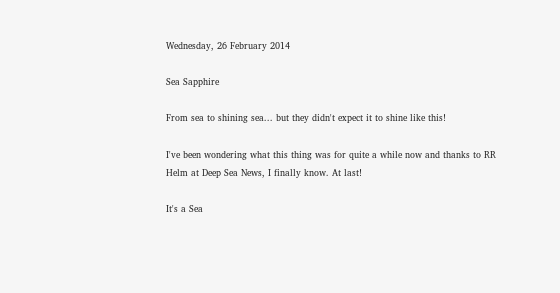Wednesday, 26 February 2014

Sea Sapphire

From sea to shining sea... but they didn't expect it to shine like this!

I've been wondering what this thing was for quite a while now and thanks to RR Helm at Deep Sea News, I finally know. At last!

It's a Sea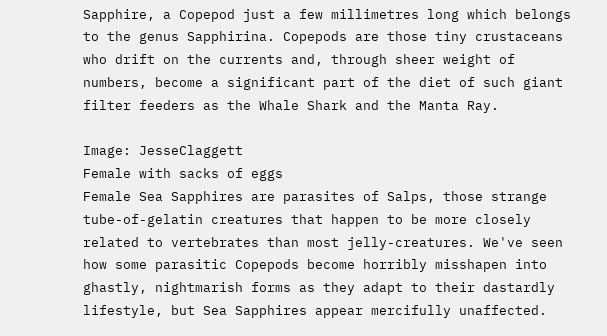Sapphire, a Copepod just a few millimetres long which belongs to the genus Sapphirina. Copepods are those tiny crustaceans who drift on the currents and, through sheer weight of numbers, become a significant part of the diet of such giant filter feeders as the Whale Shark and the Manta Ray.

Image: JesseClaggett
Female with sacks of eggs
Female Sea Sapphires are parasites of Salps, those strange tube-of-gelatin creatures that happen to be more closely related to vertebrates than most jelly-creatures. We've seen how some parasitic Copepods become horribly misshapen into ghastly, nightmarish forms as they adapt to their dastardly lifestyle, but Sea Sapphires appear mercifully unaffected.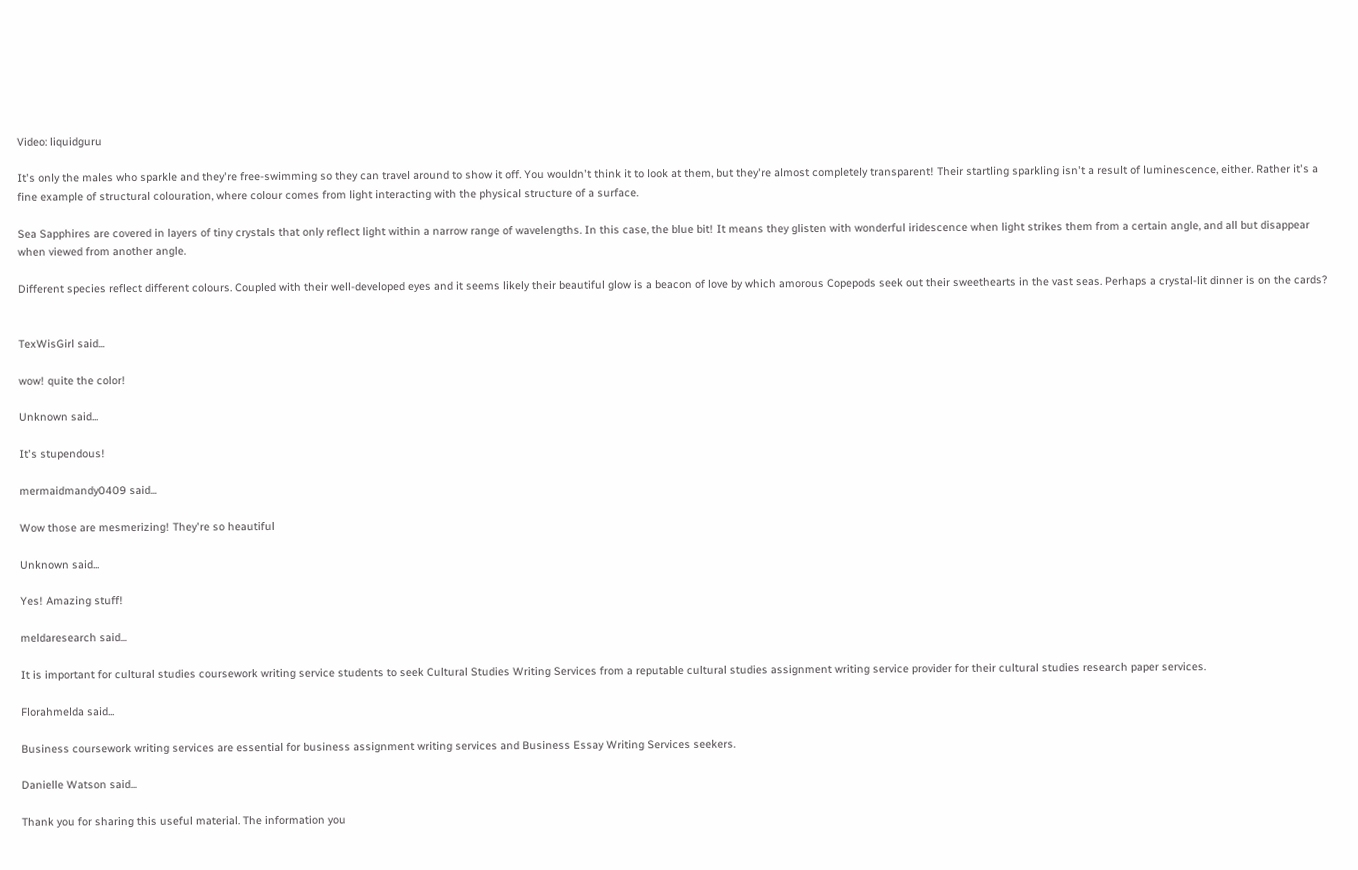Video: liquidguru

It's only the males who sparkle and they're free-swimming so they can travel around to show it off. You wouldn't think it to look at them, but they're almost completely transparent! Their startling sparkling isn't a result of luminescence, either. Rather it's a fine example of structural colouration, where colour comes from light interacting with the physical structure of a surface.

Sea Sapphires are covered in layers of tiny crystals that only reflect light within a narrow range of wavelengths. In this case, the blue bit! It means they glisten with wonderful iridescence when light strikes them from a certain angle, and all but disappear when viewed from another angle.

Different species reflect different colours. Coupled with their well-developed eyes and it seems likely their beautiful glow is a beacon of love by which amorous Copepods seek out their sweethearts in the vast seas. Perhaps a crystal-lit dinner is on the cards?


TexWisGirl said...

wow! quite the color!

Unknown said...

It's stupendous!

mermaidmandy0409 said...

Wow those are mesmerizing! They're so heautiful

Unknown said...

Yes! Amazing stuff!

meldaresearch said...

It is important for cultural studies coursework writing service students to seek Cultural Studies Writing Services from a reputable cultural studies assignment writing service provider for their cultural studies research paper services.

Florahmelda said...

Business coursework writing services are essential for business assignment writing services and Business Essay Writing Services seekers.

Danielle Watson said...

Thank you for sharing this useful material. The information you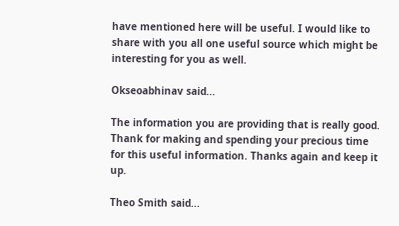have mentioned here will be useful. I would like to share with you all one useful source which might be interesting for you as well.

Okseoabhinav said...

The information you are providing that is really good. Thank for making and spending your precious time for this useful information. Thanks again and keep it up.

Theo Smith said...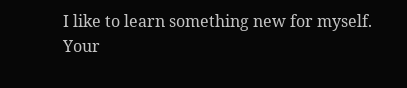I like to learn something new for myself. Your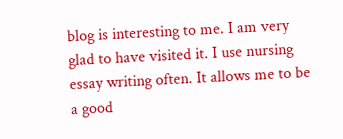blog is interesting to me. I am very glad to have visited it. I use nursing essay writing often. It allows me to be a good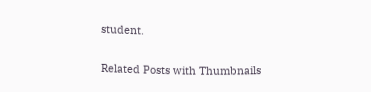student.

Related Posts with Thumbnails